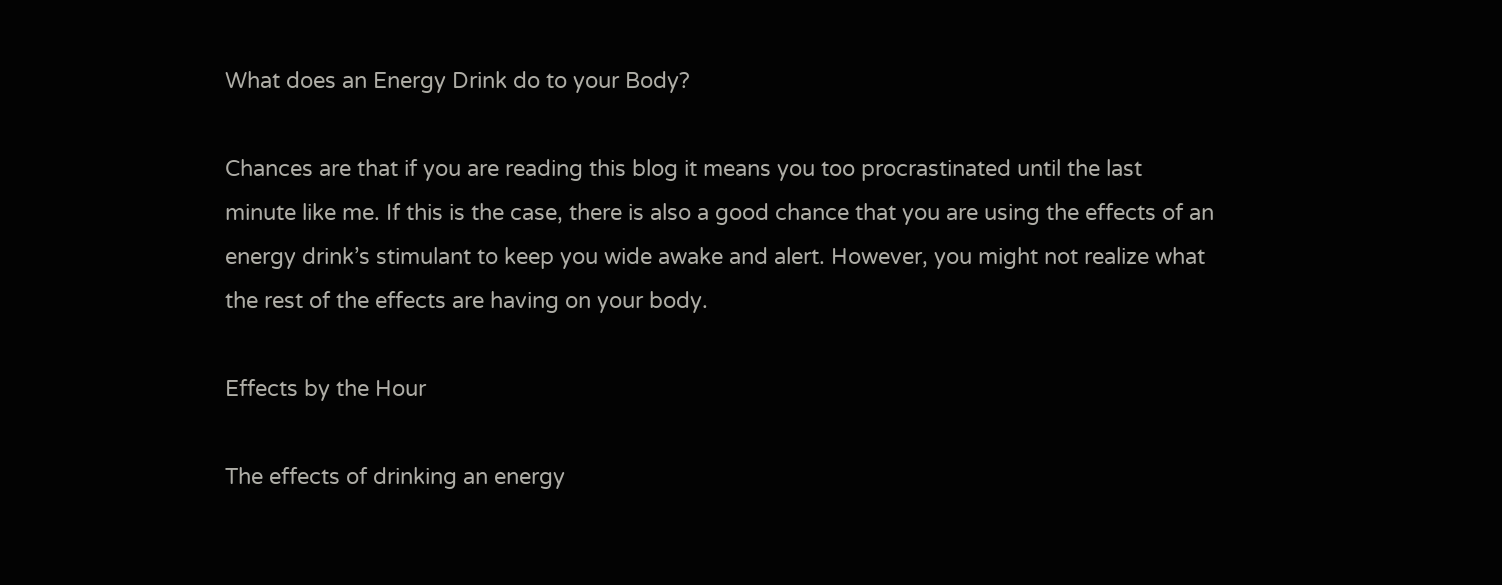What does an Energy Drink do to your Body?

Chances are that if you are reading this blog it means you too procrastinated until the last minute like me. If this is the case, there is also a good chance that you are using the effects of an energy drink’s stimulant to keep you wide awake and alert. However, you might not realize what the rest of the effects are having on your body.

Effects by the Hour

The effects of drinking an energy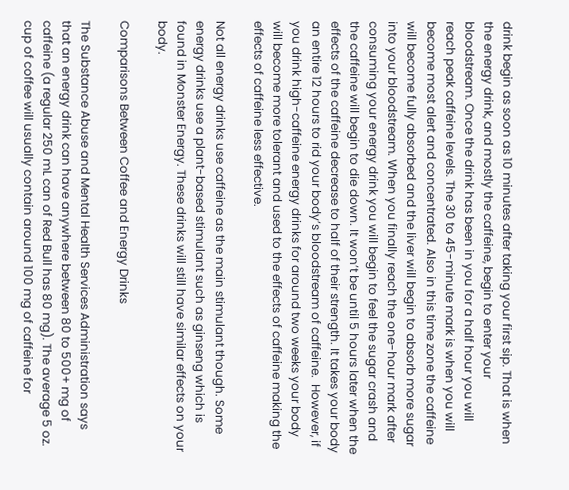drink begin as soon as 10 minutes after taking your first sip. That is when the energy drink, and mostly the caffeine, begin to enter your bloodstream. Once the drink has been in you for a half hour you will reach peak caffeine levels. The 30 to 45-minute mark is when you will become most alert and concentrated. Also in this time zone the caffeine will become fully absorbed and the liver will begin to absorb more sugar into your bloodstream. When you finally reach the one-hour mark after consuming your energy drink you will begin to feel the sugar crash and the caffeine will begin to die down. It won’t be until 5 hours later when the effects of the caffeine decrease to half of their strength. It takes your body an entire 12 hours to rid your body’s bloodstream of caffeine.  However, if you drink high-caffeine energy drinks for around two weeks your body will become more tolerant and used to the effects of caffeine making the effects of caffeine less effective.

Not all energy drinks use caffeine as the main stimulant though. Some energy drinks use a plant-based stimulant such as ginseng which is found in Monster Energy. These drinks will still have similar effects on your body.

Comparisons Between Coffee and Energy Drinks

The Substance Abuse and Mental Health Services Administration says that an energy drink can have anywhere between 80 to 500+ mg of caffeine (a regular 250 mL can of Red Bull has 80 mg). The average 5 oz. cup of coffee will usually contain around 100 mg of caffeine for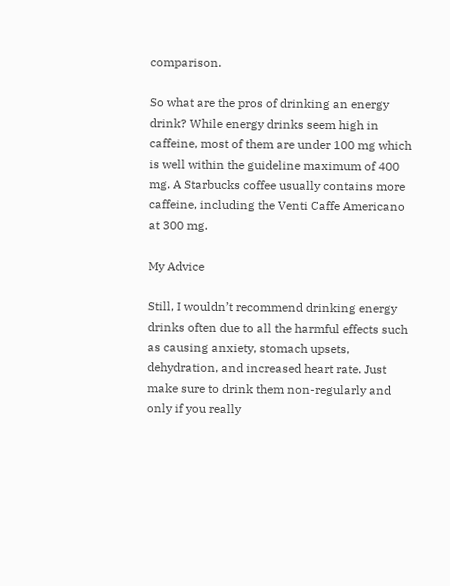comparison.

So what are the pros of drinking an energy drink? While energy drinks seem high in caffeine, most of them are under 100 mg which is well within the guideline maximum of 400 mg. A Starbucks coffee usually contains more caffeine, including the Venti Caffe Americano at 300 mg.

My Advice

Still, I wouldn’t recommend drinking energy drinks often due to all the harmful effects such as causing anxiety, stomach upsets, dehydration, and increased heart rate. Just make sure to drink them non-regularly and only if you really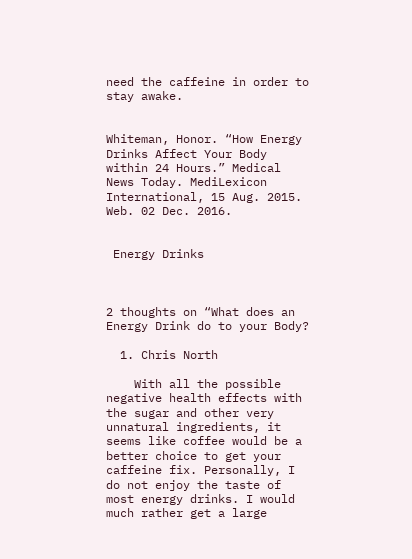need the caffeine in order to stay awake.


Whiteman, Honor. “How Energy Drinks Affect Your Body within 24 Hours.” Medical News Today. MediLexicon International, 15 Aug. 2015. Web. 02 Dec. 2016.


 Energy Drinks



2 thoughts on “What does an Energy Drink do to your Body?

  1. Chris North

    With all the possible negative health effects with the sugar and other very unnatural ingredients, it seems like coffee would be a better choice to get your caffeine fix. Personally, I do not enjoy the taste of most energy drinks. I would much rather get a large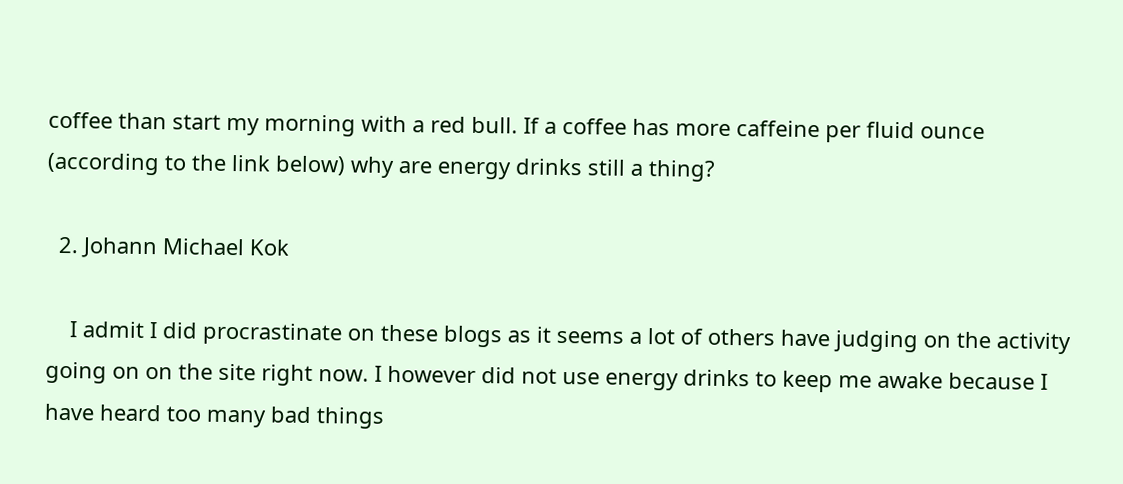coffee than start my morning with a red bull. If a coffee has more caffeine per fluid ounce (according to the link below) why are energy drinks still a thing?

  2. Johann Michael Kok

    I admit I did procrastinate on these blogs as it seems a lot of others have judging on the activity going on on the site right now. I however did not use energy drinks to keep me awake because I have heard too many bad things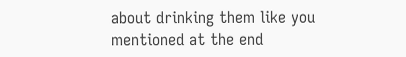about drinking them like you mentioned at the end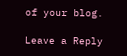of your blog.

Leave a Reply